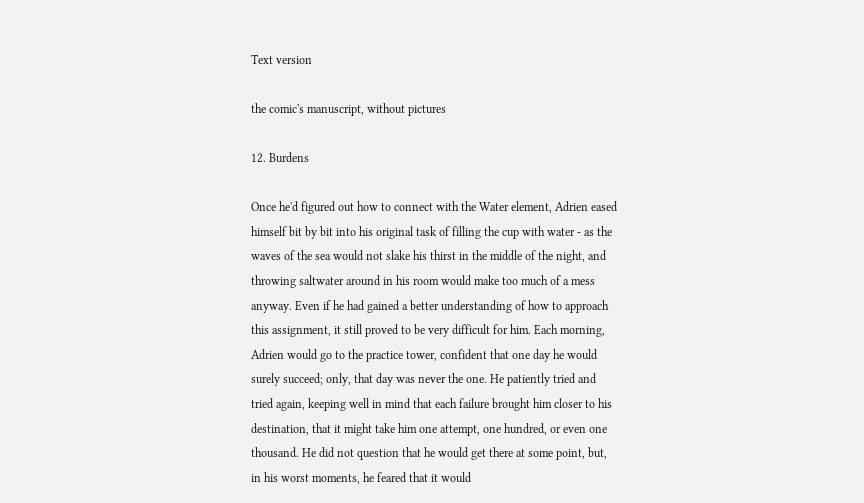Text version

the comic's manuscript, without pictures

12. Burdens

Once he'd figured out how to connect with the Water element, Adrien eased himself bit by bit into his original task of filling the cup with water - as the waves of the sea would not slake his thirst in the middle of the night, and throwing saltwater around in his room would make too much of a mess anyway. Even if he had gained a better understanding of how to approach this assignment, it still proved to be very difficult for him. Each morning, Adrien would go to the practice tower, confident that one day he would surely succeed; only, that day was never the one. He patiently tried and tried again, keeping well in mind that each failure brought him closer to his destination, that it might take him one attempt, one hundred, or even one thousand. He did not question that he would get there at some point, but, in his worst moments, he feared that it would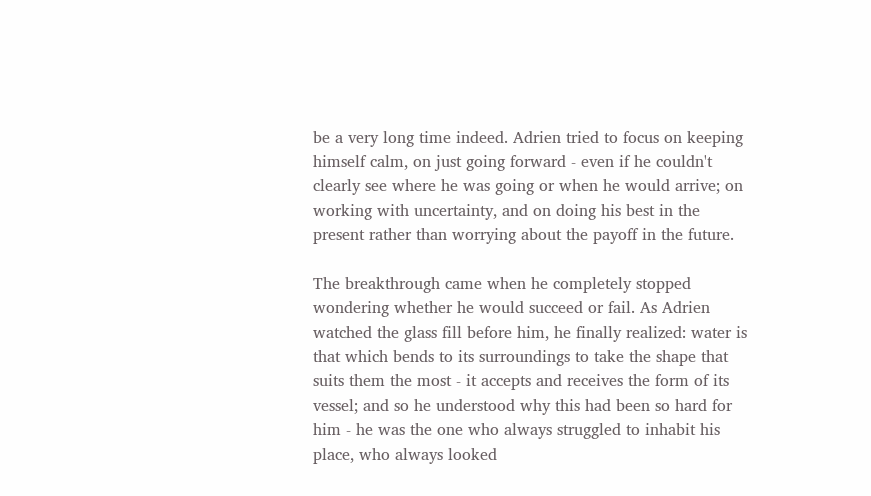be a very long time indeed. Adrien tried to focus on keeping himself calm, on just going forward - even if he couldn't clearly see where he was going or when he would arrive; on working with uncertainty, and on doing his best in the present rather than worrying about the payoff in the future.

The breakthrough came when he completely stopped wondering whether he would succeed or fail. As Adrien watched the glass fill before him, he finally realized: water is that which bends to its surroundings to take the shape that suits them the most - it accepts and receives the form of its vessel; and so he understood why this had been so hard for him - he was the one who always struggled to inhabit his place, who always looked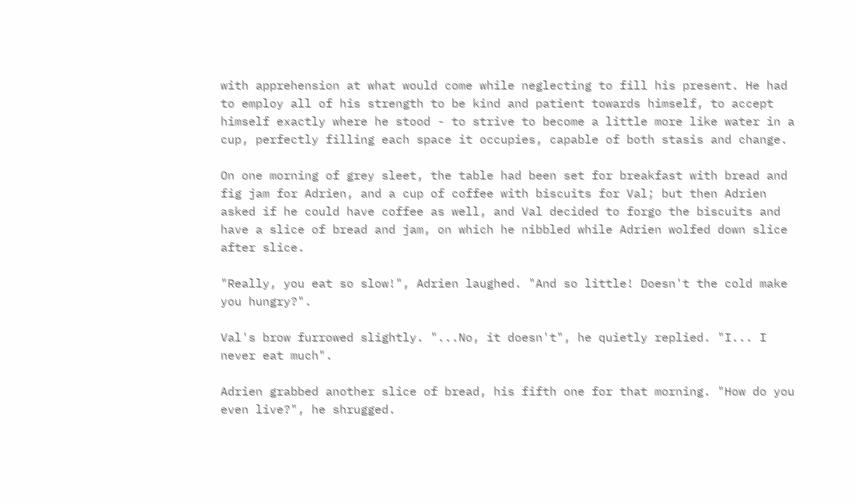with apprehension at what would come while neglecting to fill his present. He had to employ all of his strength to be kind and patient towards himself, to accept himself exactly where he stood - to strive to become a little more like water in a cup, perfectly filling each space it occupies, capable of both stasis and change.

On one morning of grey sleet, the table had been set for breakfast with bread and fig jam for Adrien, and a cup of coffee with biscuits for Val; but then Adrien asked if he could have coffee as well, and Val decided to forgo the biscuits and have a slice of bread and jam, on which he nibbled while Adrien wolfed down slice after slice.

"Really, you eat so slow!", Adrien laughed. "And so little! Doesn't the cold make you hungry?".

Val's brow furrowed slightly. "...No, it doesn't", he quietly replied. "I... I never eat much".

Adrien grabbed another slice of bread, his fifth one for that morning. "How do you even live?", he shrugged.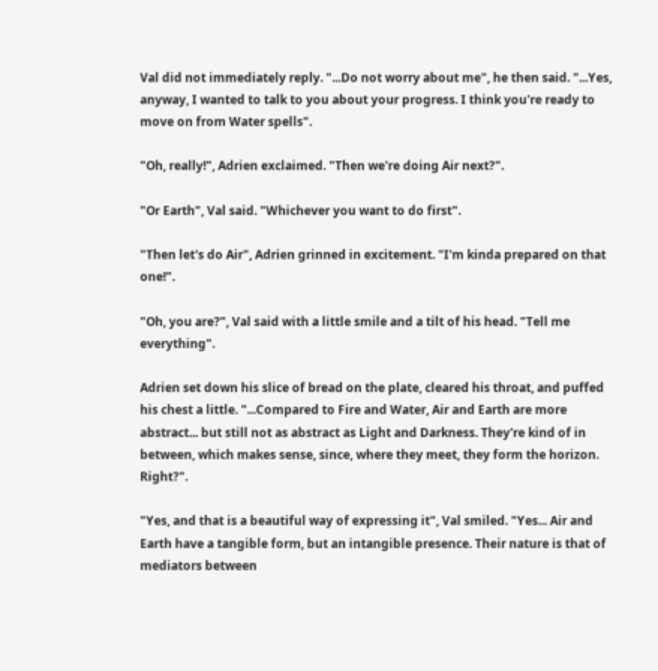Val did not immediately reply. "...Do not worry about me", he then said. "...Yes, anyway, I wanted to talk to you about your progress. I think you're ready to move on from Water spells".

"Oh, really!", Adrien exclaimed. "Then we're doing Air next?".

"Or Earth", Val said. "Whichever you want to do first".

"Then let's do Air", Adrien grinned in excitement. "I'm kinda prepared on that one!".

"Oh, you are?", Val said with a little smile and a tilt of his head. "Tell me everything".

Adrien set down his slice of bread on the plate, cleared his throat, and puffed his chest a little. "...Compared to Fire and Water, Air and Earth are more abstract... but still not as abstract as Light and Darkness. They're kind of in between, which makes sense, since, where they meet, they form the horizon. Right?".

"Yes, and that is a beautiful way of expressing it", Val smiled. "Yes... Air and Earth have a tangible form, but an intangible presence. Their nature is that of mediators between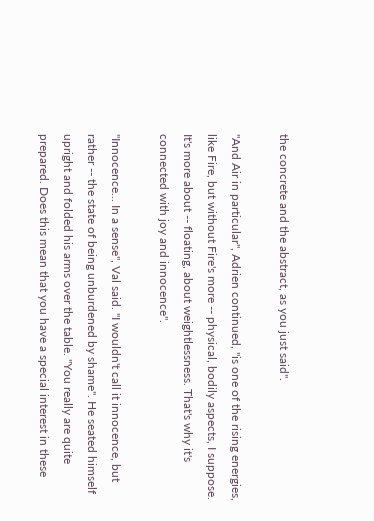the concrete and the abstract, as you just said".

"And Air in particular", Adrien continued, "is one of the rising energies, like Fire, but without Fire's more -- physical, bodily aspects, I suppose. It's more about -- floating, about weightlessness. That's why it's connected with joy and innocence".

"Innocence... In a sense", Val said. "I wouldn't call it innocence, but rather -- the state of being unburdened by shame". He seated himself upright and folded his arms over the table. "You really are quite prepared. Does this mean that you have a special interest in these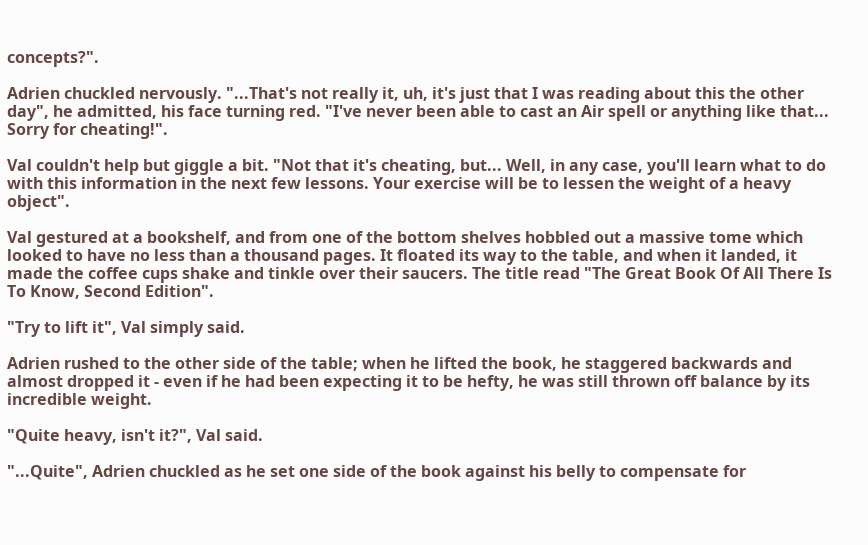concepts?".

Adrien chuckled nervously. "...That's not really it, uh, it's just that I was reading about this the other day", he admitted, his face turning red. "I've never been able to cast an Air spell or anything like that... Sorry for cheating!".

Val couldn't help but giggle a bit. "Not that it's cheating, but... Well, in any case, you'll learn what to do with this information in the next few lessons. Your exercise will be to lessen the weight of a heavy object".

Val gestured at a bookshelf, and from one of the bottom shelves hobbled out a massive tome which looked to have no less than a thousand pages. It floated its way to the table, and when it landed, it made the coffee cups shake and tinkle over their saucers. The title read "The Great Book Of All There Is To Know, Second Edition".

"Try to lift it", Val simply said.

Adrien rushed to the other side of the table; when he lifted the book, he staggered backwards and almost dropped it - even if he had been expecting it to be hefty, he was still thrown off balance by its incredible weight.

"Quite heavy, isn't it?", Val said.

"...Quite", Adrien chuckled as he set one side of the book against his belly to compensate for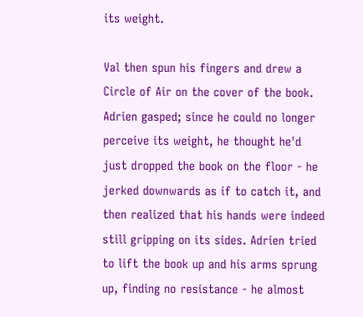its weight.

Val then spun his fingers and drew a Circle of Air on the cover of the book. Adrien gasped; since he could no longer perceive its weight, he thought he'd just dropped the book on the floor - he jerked downwards as if to catch it, and then realized that his hands were indeed still gripping on its sides. Adrien tried to lift the book up and his arms sprung up, finding no resistance - he almost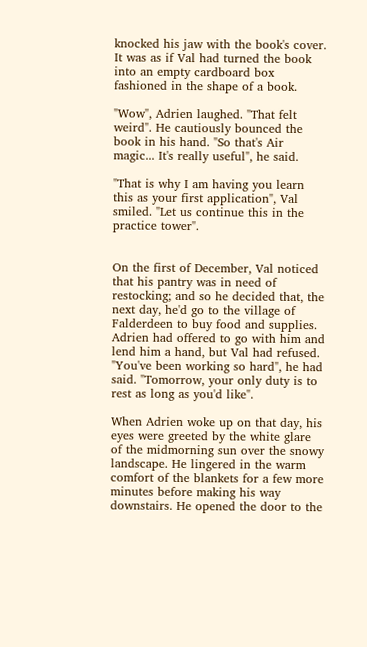knocked his jaw with the book's cover. It was as if Val had turned the book into an empty cardboard box fashioned in the shape of a book.

"Wow", Adrien laughed. "That felt weird". He cautiously bounced the book in his hand. "So that's Air magic... It's really useful", he said.

"That is why I am having you learn this as your first application", Val smiled. "Let us continue this in the practice tower".


On the first of December, Val noticed that his pantry was in need of restocking; and so he decided that, the next day, he'd go to the village of Falderdeen to buy food and supplies. Adrien had offered to go with him and lend him a hand, but Val had refused. "You've been working so hard", he had said. "Tomorrow, your only duty is to rest as long as you'd like".

When Adrien woke up on that day, his eyes were greeted by the white glare of the midmorning sun over the snowy landscape. He lingered in the warm comfort of the blankets for a few more minutes before making his way downstairs. He opened the door to the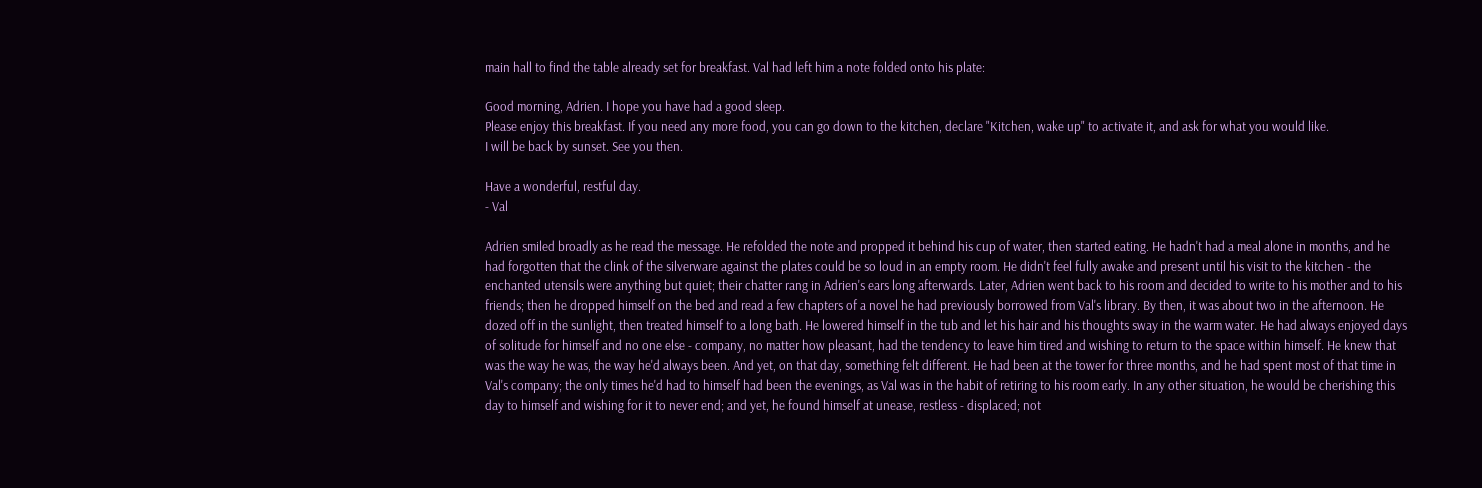main hall to find the table already set for breakfast. Val had left him a note folded onto his plate:

Good morning, Adrien. I hope you have had a good sleep.
Please enjoy this breakfast. If you need any more food, you can go down to the kitchen, declare "Kitchen, wake up" to activate it, and ask for what you would like.
I will be back by sunset. See you then.

Have a wonderful, restful day.
- Val

Adrien smiled broadly as he read the message. He refolded the note and propped it behind his cup of water, then started eating. He hadn't had a meal alone in months, and he had forgotten that the clink of the silverware against the plates could be so loud in an empty room. He didn't feel fully awake and present until his visit to the kitchen - the enchanted utensils were anything but quiet; their chatter rang in Adrien's ears long afterwards. Later, Adrien went back to his room and decided to write to his mother and to his friends; then he dropped himself on the bed and read a few chapters of a novel he had previously borrowed from Val's library. By then, it was about two in the afternoon. He dozed off in the sunlight, then treated himself to a long bath. He lowered himself in the tub and let his hair and his thoughts sway in the warm water. He had always enjoyed days of solitude for himself and no one else - company, no matter how pleasant, had the tendency to leave him tired and wishing to return to the space within himself. He knew that was the way he was, the way he'd always been. And yet, on that day, something felt different. He had been at the tower for three months, and he had spent most of that time in Val's company; the only times he'd had to himself had been the evenings, as Val was in the habit of retiring to his room early. In any other situation, he would be cherishing this day to himself and wishing for it to never end; and yet, he found himself at unease, restless - displaced; not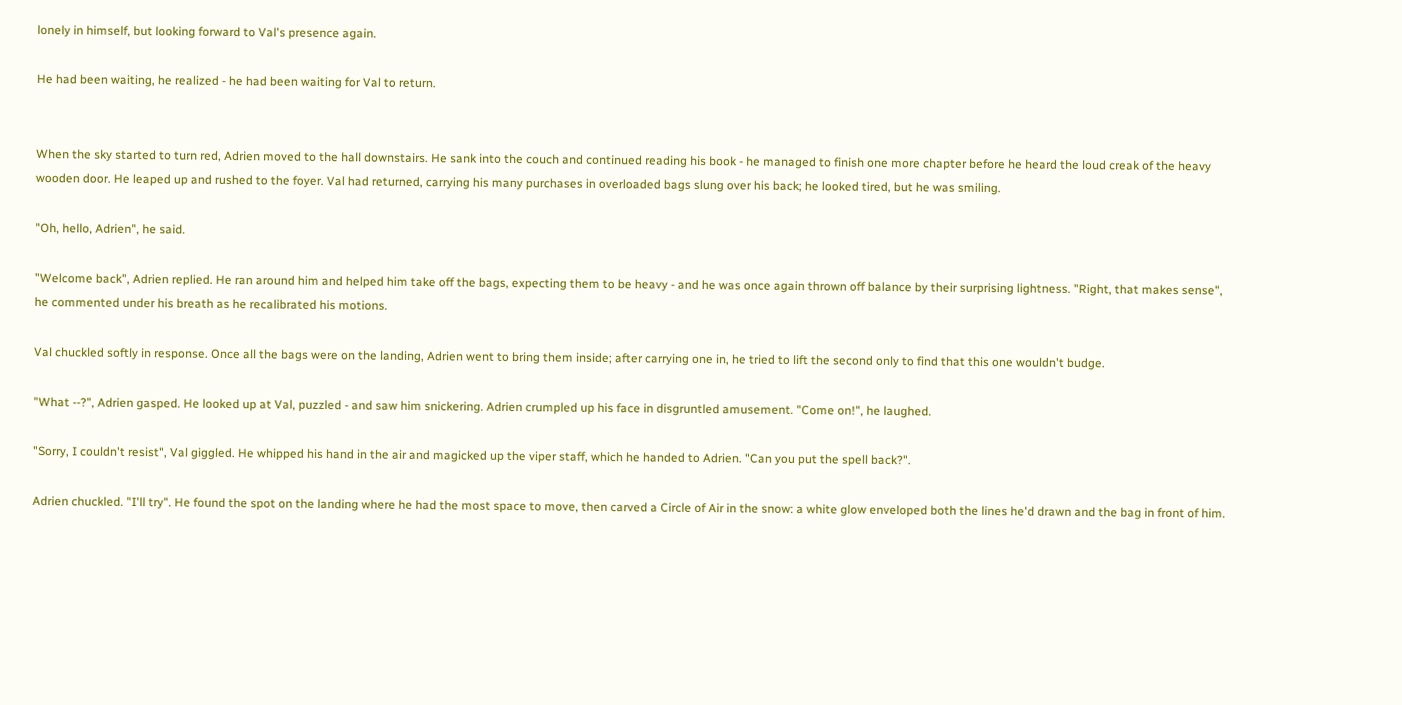lonely in himself, but looking forward to Val's presence again.

He had been waiting, he realized - he had been waiting for Val to return.


When the sky started to turn red, Adrien moved to the hall downstairs. He sank into the couch and continued reading his book - he managed to finish one more chapter before he heard the loud creak of the heavy wooden door. He leaped up and rushed to the foyer. Val had returned, carrying his many purchases in overloaded bags slung over his back; he looked tired, but he was smiling.

"Oh, hello, Adrien", he said.

"Welcome back", Adrien replied. He ran around him and helped him take off the bags, expecting them to be heavy - and he was once again thrown off balance by their surprising lightness. "Right, that makes sense", he commented under his breath as he recalibrated his motions.

Val chuckled softly in response. Once all the bags were on the landing, Adrien went to bring them inside; after carrying one in, he tried to lift the second only to find that this one wouldn't budge.

"What --?", Adrien gasped. He looked up at Val, puzzled - and saw him snickering. Adrien crumpled up his face in disgruntled amusement. "Come on!", he laughed.

"Sorry, I couldn't resist", Val giggled. He whipped his hand in the air and magicked up the viper staff, which he handed to Adrien. "Can you put the spell back?".

Adrien chuckled. "I'll try". He found the spot on the landing where he had the most space to move, then carved a Circle of Air in the snow: a white glow enveloped both the lines he'd drawn and the bag in front of him.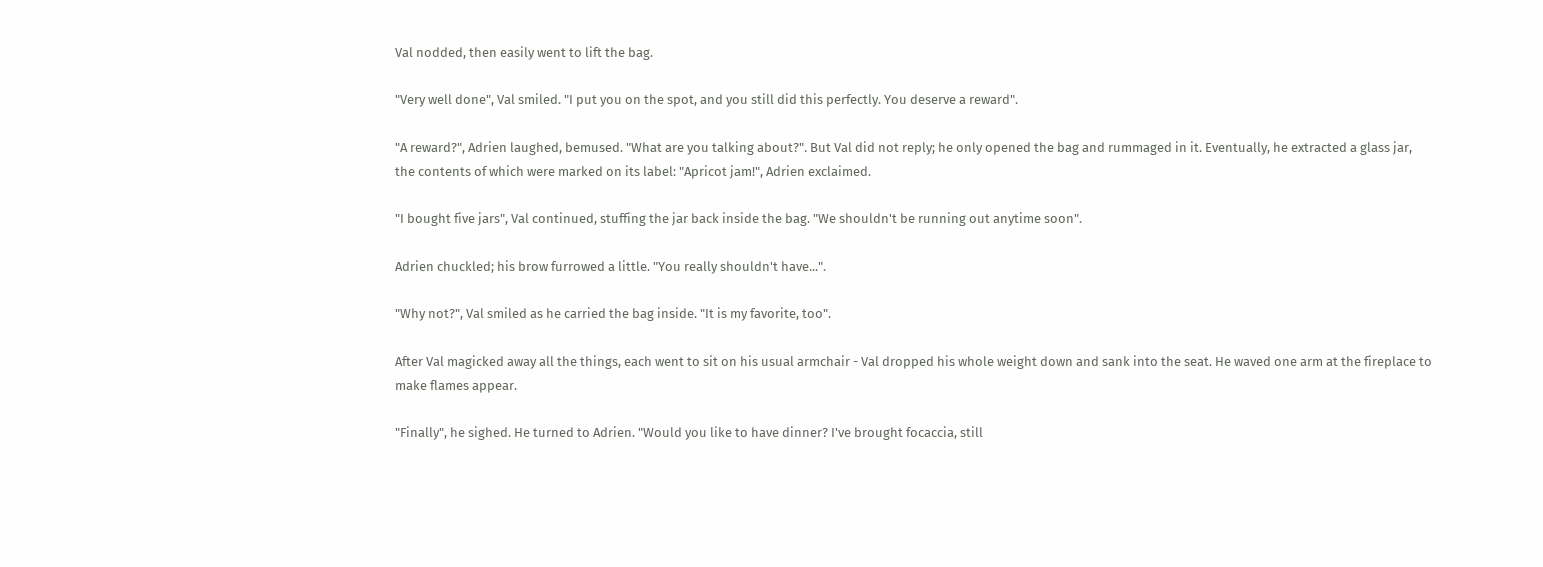Val nodded, then easily went to lift the bag.

"Very well done", Val smiled. "I put you on the spot, and you still did this perfectly. You deserve a reward".

"A reward?", Adrien laughed, bemused. "What are you talking about?". But Val did not reply; he only opened the bag and rummaged in it. Eventually, he extracted a glass jar, the contents of which were marked on its label: "Apricot jam!", Adrien exclaimed.

"I bought five jars", Val continued, stuffing the jar back inside the bag. "We shouldn't be running out anytime soon".

Adrien chuckled; his brow furrowed a little. "You really shouldn't have...".

"Why not?", Val smiled as he carried the bag inside. "It is my favorite, too".

After Val magicked away all the things, each went to sit on his usual armchair - Val dropped his whole weight down and sank into the seat. He waved one arm at the fireplace to make flames appear.

"Finally", he sighed. He turned to Adrien. "Would you like to have dinner? I've brought focaccia, still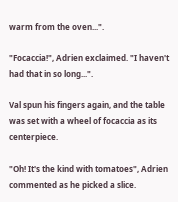warm from the oven...".

"Focaccia!", Adrien exclaimed. "I haven't had that in so long...".

Val spun his fingers again, and the table was set with a wheel of focaccia as its centerpiece.

"Oh! It's the kind with tomatoes", Adrien commented as he picked a slice.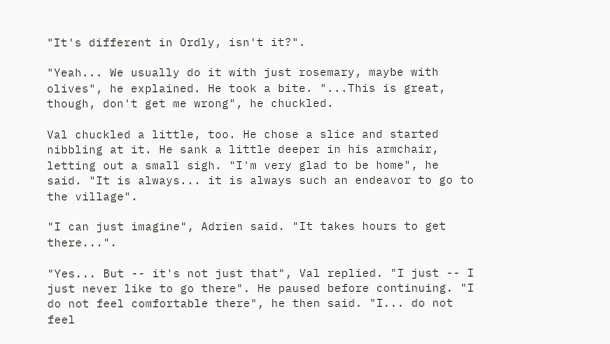"It's different in Ordly, isn't it?".

"Yeah... We usually do it with just rosemary, maybe with olives", he explained. He took a bite. "...This is great, though, don't get me wrong", he chuckled.

Val chuckled a little, too. He chose a slice and started nibbling at it. He sank a little deeper in his armchair, letting out a small sigh. "I'm very glad to be home", he said. "It is always... it is always such an endeavor to go to the village".

"I can just imagine", Adrien said. "It takes hours to get there...".

"Yes... But -- it's not just that", Val replied. "I just -- I just never like to go there". He paused before continuing. "I do not feel comfortable there", he then said. "I... do not feel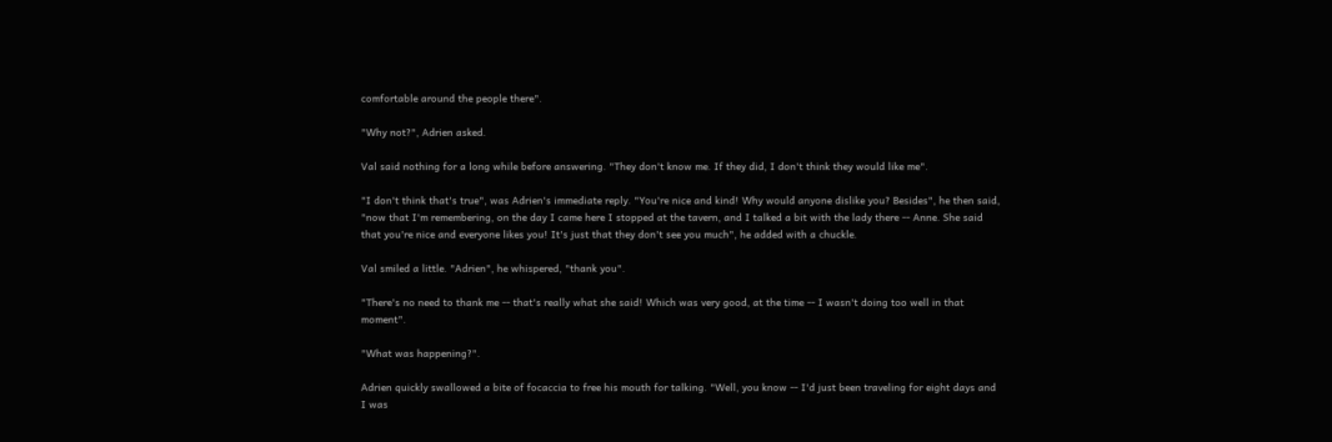comfortable around the people there".

"Why not?", Adrien asked.

Val said nothing for a long while before answering. "They don't know me. If they did, I don't think they would like me".

"I don't think that's true", was Adrien's immediate reply. "You're nice and kind! Why would anyone dislike you? Besides", he then said, "now that I'm remembering, on the day I came here I stopped at the tavern, and I talked a bit with the lady there -- Anne. She said that you're nice and everyone likes you! It's just that they don't see you much", he added with a chuckle.

Val smiled a little. "Adrien", he whispered, "thank you".

"There's no need to thank me -- that's really what she said! Which was very good, at the time -- I wasn't doing too well in that moment".

"What was happening?".

Adrien quickly swallowed a bite of focaccia to free his mouth for talking. "Well, you know -- I'd just been traveling for eight days and I was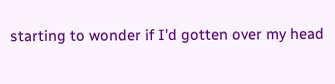starting to wonder if I'd gotten over my head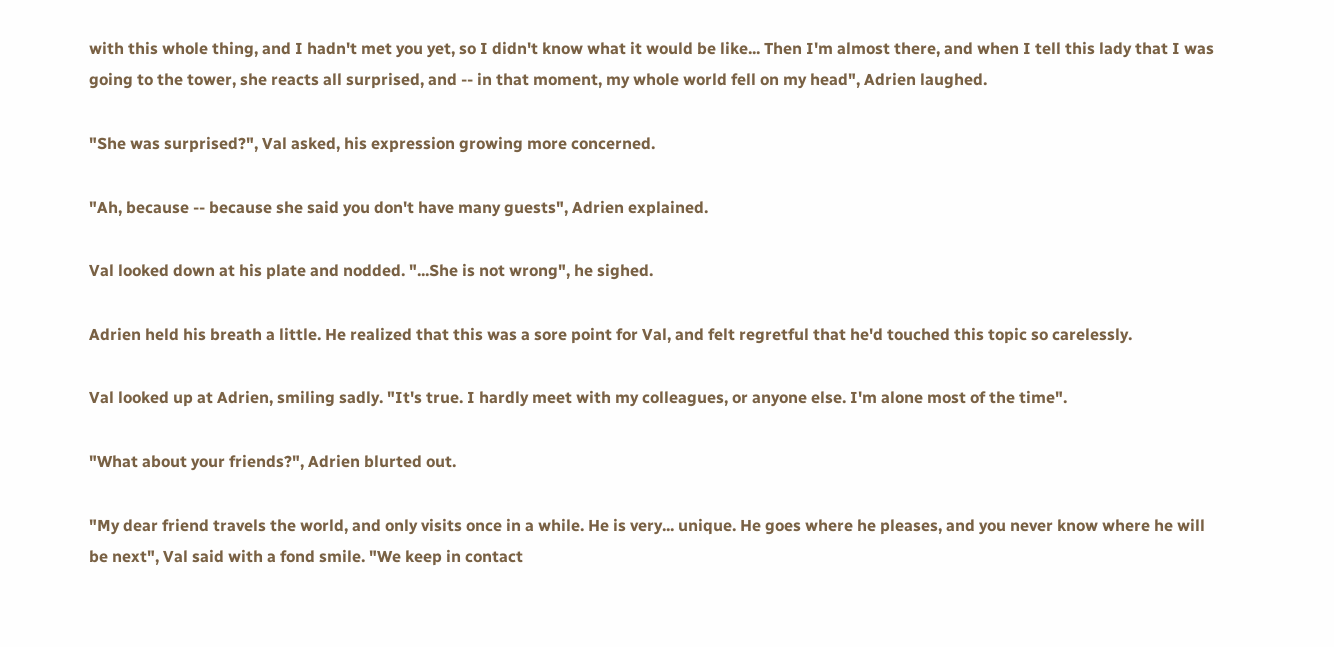with this whole thing, and I hadn't met you yet, so I didn't know what it would be like... Then I'm almost there, and when I tell this lady that I was going to the tower, she reacts all surprised, and -- in that moment, my whole world fell on my head", Adrien laughed.

"She was surprised?", Val asked, his expression growing more concerned.

"Ah, because -- because she said you don't have many guests", Adrien explained.

Val looked down at his plate and nodded. "...She is not wrong", he sighed.

Adrien held his breath a little. He realized that this was a sore point for Val, and felt regretful that he'd touched this topic so carelessly.

Val looked up at Adrien, smiling sadly. "It's true. I hardly meet with my colleagues, or anyone else. I'm alone most of the time".

"What about your friends?", Adrien blurted out.

"My dear friend travels the world, and only visits once in a while. He is very... unique. He goes where he pleases, and you never know where he will be next", Val said with a fond smile. "We keep in contact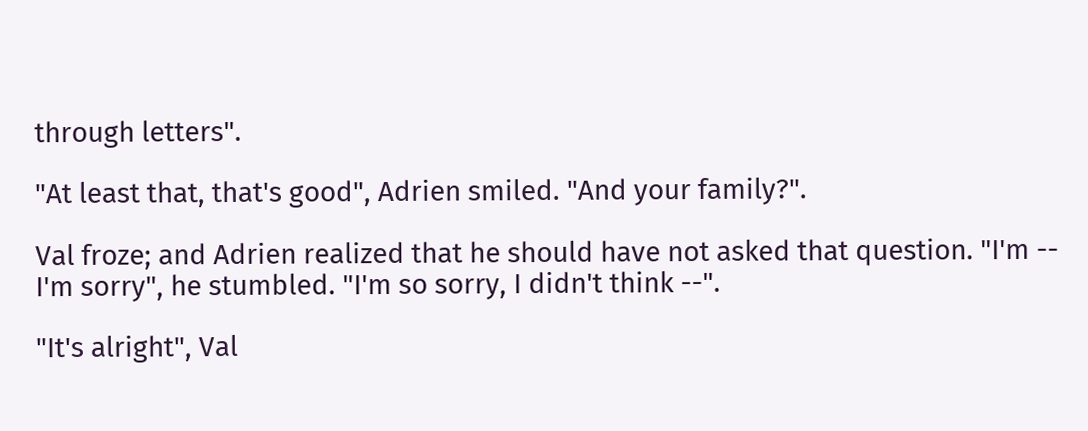through letters".

"At least that, that's good", Adrien smiled. "And your family?".

Val froze; and Adrien realized that he should have not asked that question. "I'm -- I'm sorry", he stumbled. "I'm so sorry, I didn't think --".

"It's alright", Val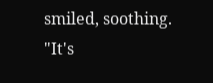smiled, soothing. "It's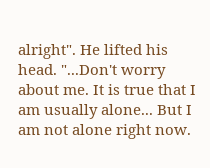alright". He lifted his head. "...Don't worry about me. It is true that I am usually alone... But I am not alone right now.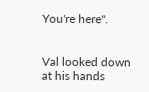You're here".


Val looked down at his hands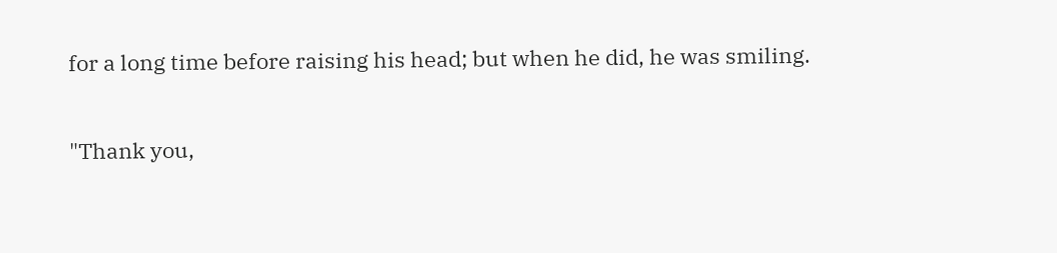for a long time before raising his head; but when he did, he was smiling.

"Thank you,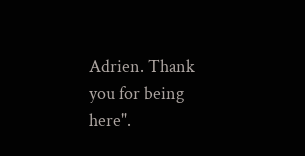Adrien. Thank you for being here".